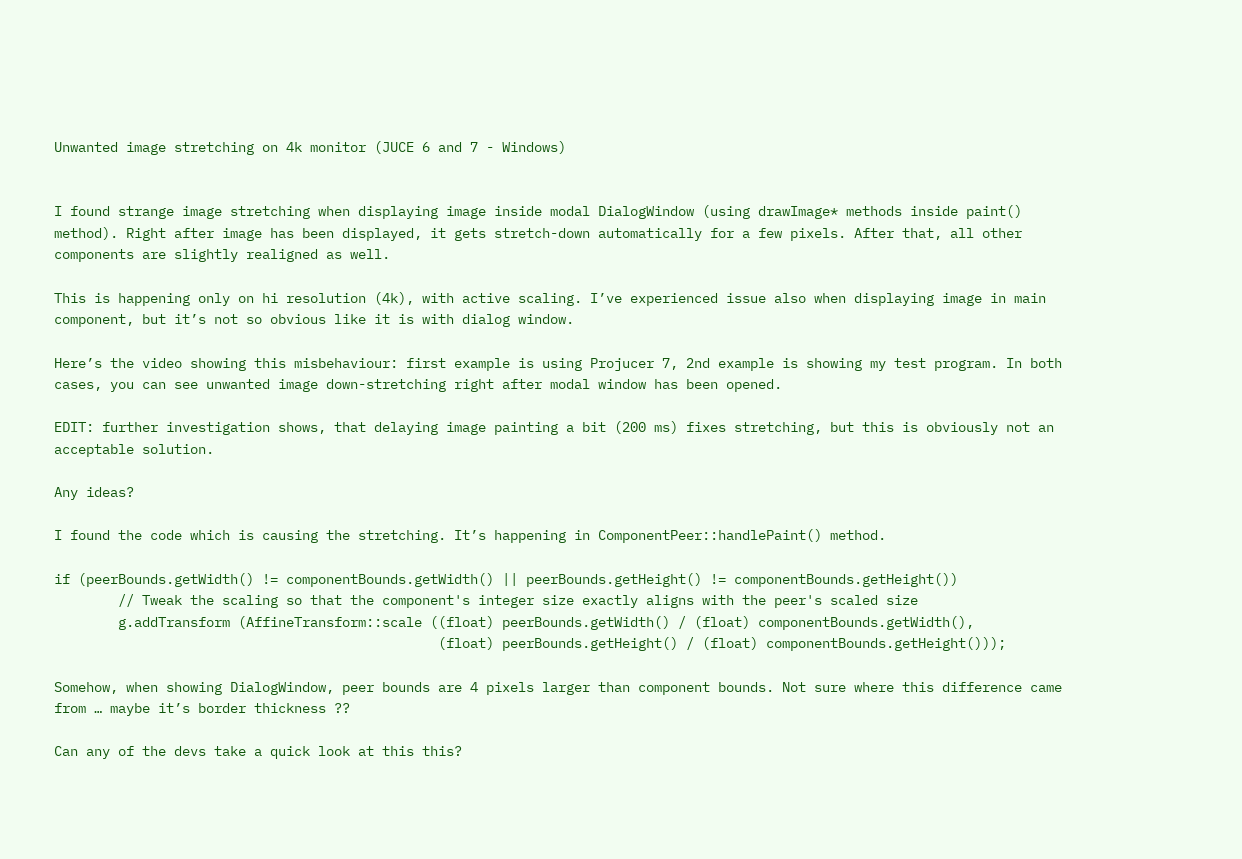Unwanted image stretching on 4k monitor (JUCE 6 and 7 - Windows)


I found strange image stretching when displaying image inside modal DialogWindow (using drawImage* methods inside paint() method). Right after image has been displayed, it gets stretch-down automatically for a few pixels. After that, all other components are slightly realigned as well.

This is happening only on hi resolution (4k), with active scaling. I’ve experienced issue also when displaying image in main component, but it’s not so obvious like it is with dialog window.

Here’s the video showing this misbehaviour: first example is using Projucer 7, 2nd example is showing my test program. In both cases, you can see unwanted image down-stretching right after modal window has been opened.

EDIT: further investigation shows, that delaying image painting a bit (200 ms) fixes stretching, but this is obviously not an acceptable solution.

Any ideas?

I found the code which is causing the stretching. It’s happening in ComponentPeer::handlePaint() method.

if (peerBounds.getWidth() != componentBounds.getWidth() || peerBounds.getHeight() != componentBounds.getHeight())
        // Tweak the scaling so that the component's integer size exactly aligns with the peer's scaled size
        g.addTransform (AffineTransform::scale ((float) peerBounds.getWidth() / (float) componentBounds.getWidth(),
                                                (float) peerBounds.getHeight() / (float) componentBounds.getHeight()));

Somehow, when showing DialogWindow, peer bounds are 4 pixels larger than component bounds. Not sure where this difference came from … maybe it’s border thickness ??

Can any of the devs take a quick look at this this?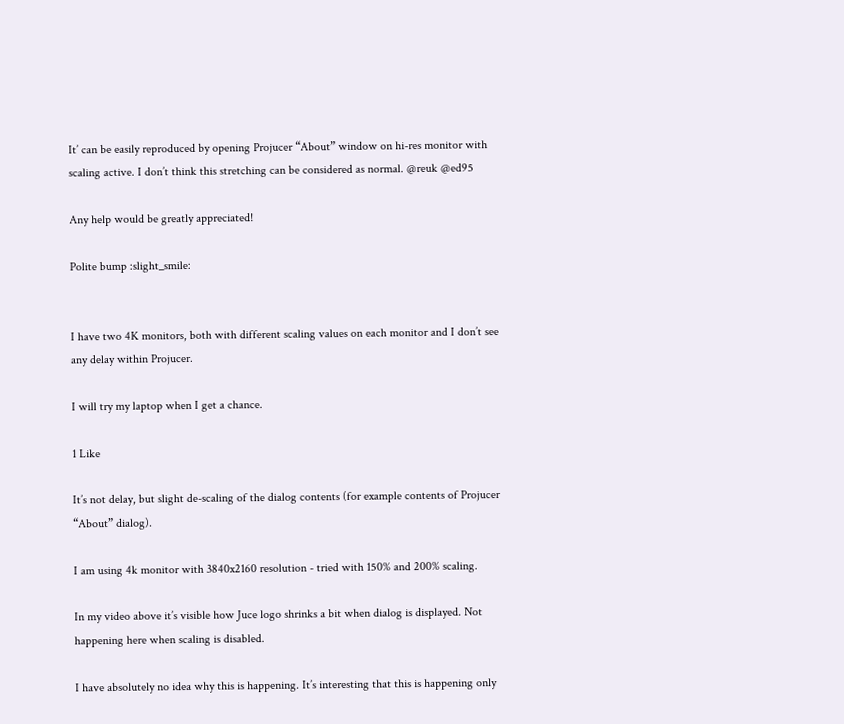It’ can be easily reproduced by opening Projucer “About” window on hi-res monitor with scaling active. I don’t think this stretching can be considered as normal. @reuk @ed95

Any help would be greatly appreciated!

Polite bump :slight_smile:


I have two 4K monitors, both with different scaling values on each monitor and I don’t see any delay within Projucer.

I will try my laptop when I get a chance.

1 Like

It’s not delay, but slight de-scaling of the dialog contents (for example contents of Projucer “About” dialog).

I am using 4k monitor with 3840x2160 resolution - tried with 150% and 200% scaling.

In my video above it’s visible how Juce logo shrinks a bit when dialog is displayed. Not happening here when scaling is disabled.

I have absolutely no idea why this is happening. It’s interesting that this is happening only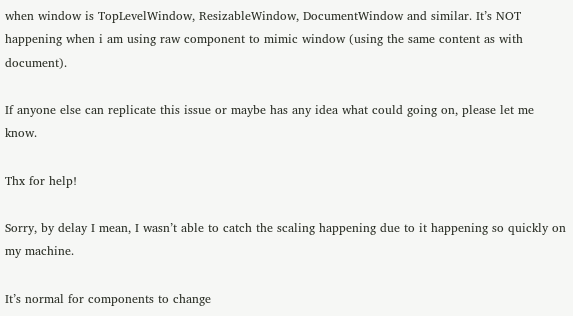when window is TopLevelWindow, ResizableWindow, DocumentWindow and similar. It’s NOT happening when i am using raw component to mimic window (using the same content as with document).

If anyone else can replicate this issue or maybe has any idea what could going on, please let me know.

Thx for help!

Sorry, by delay I mean, I wasn’t able to catch the scaling happening due to it happening so quickly on my machine.

It’s normal for components to change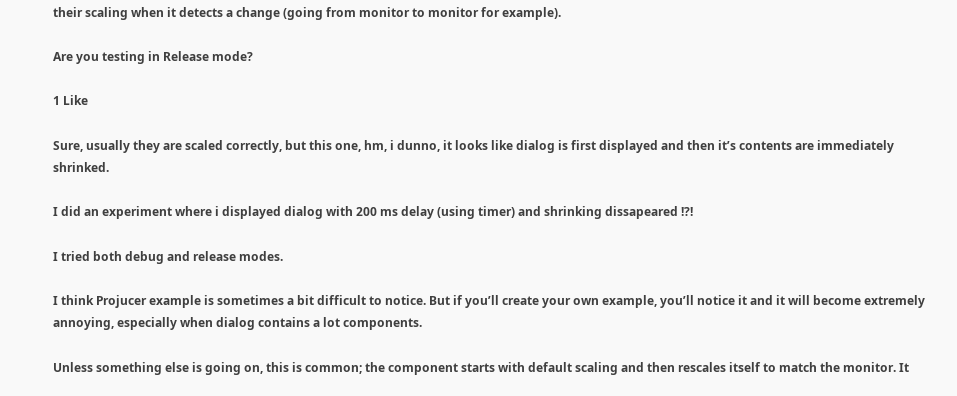their scaling when it detects a change (going from monitor to monitor for example).

Are you testing in Release mode?

1 Like

Sure, usually they are scaled correctly, but this one, hm, i dunno, it looks like dialog is first displayed and then it’s contents are immediately shrinked.

I did an experiment where i displayed dialog with 200 ms delay (using timer) and shrinking dissapeared !?!

I tried both debug and release modes.

I think Projucer example is sometimes a bit difficult to notice. But if you’ll create your own example, you’ll notice it and it will become extremely annoying, especially when dialog contains a lot components.

Unless something else is going on, this is common; the component starts with default scaling and then rescales itself to match the monitor. It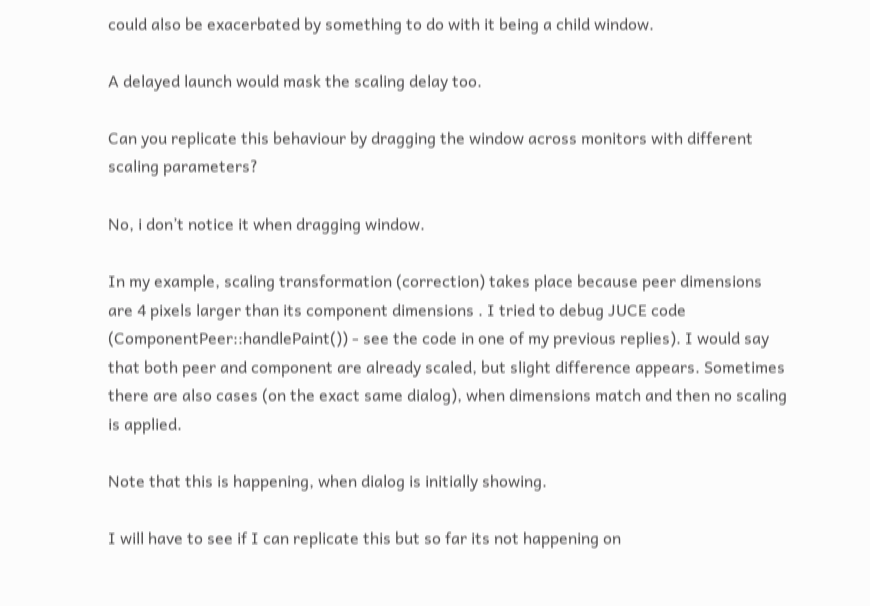could also be exacerbated by something to do with it being a child window.

A delayed launch would mask the scaling delay too.

Can you replicate this behaviour by dragging the window across monitors with different scaling parameters?

No, i don’t notice it when dragging window.

In my example, scaling transformation (correction) takes place because peer dimensions are 4 pixels larger than its component dimensions . I tried to debug JUCE code (ComponentPeer::handlePaint()) - see the code in one of my previous replies). I would say that both peer and component are already scaled, but slight difference appears. Sometimes there are also cases (on the exact same dialog), when dimensions match and then no scaling is applied.

Note that this is happening, when dialog is initially showing.

I will have to see if I can replicate this but so far its not happening on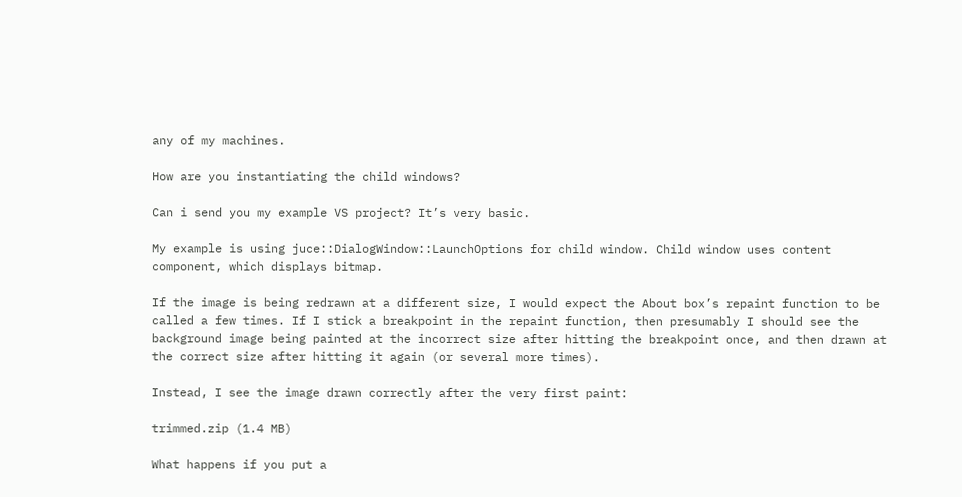any of my machines.

How are you instantiating the child windows?

Can i send you my example VS project? It’s very basic.

My example is using juce::DialogWindow::LaunchOptions for child window. Child window uses content component, which displays bitmap.

If the image is being redrawn at a different size, I would expect the About box’s repaint function to be called a few times. If I stick a breakpoint in the repaint function, then presumably I should see the background image being painted at the incorrect size after hitting the breakpoint once, and then drawn at the correct size after hitting it again (or several more times).

Instead, I see the image drawn correctly after the very first paint:

trimmed.zip (1.4 MB)

What happens if you put a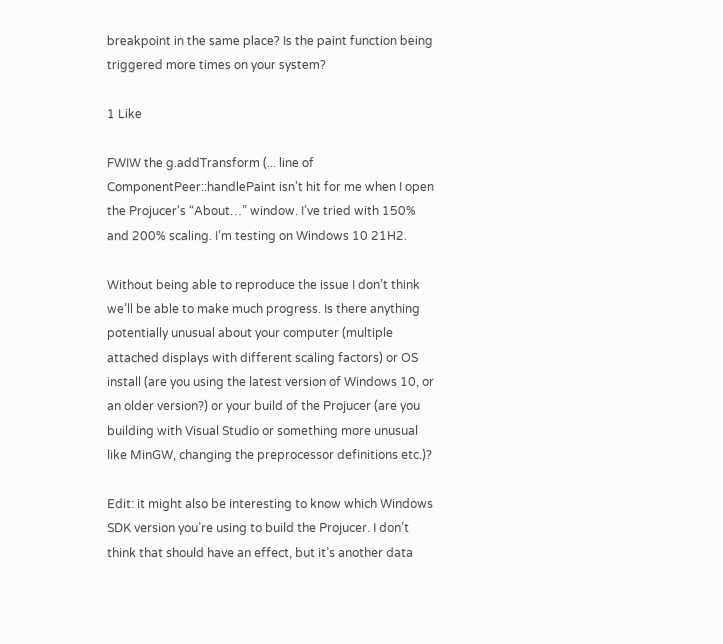breakpoint in the same place? Is the paint function being triggered more times on your system?

1 Like

FWIW the g.addTransform (... line of ComponentPeer::handlePaint isn’t hit for me when I open the Projucer’s “About…” window. I’ve tried with 150% and 200% scaling. I’m testing on Windows 10 21H2.

Without being able to reproduce the issue I don’t think we’ll be able to make much progress. Is there anything potentially unusual about your computer (multiple attached displays with different scaling factors) or OS install (are you using the latest version of Windows 10, or an older version?) or your build of the Projucer (are you building with Visual Studio or something more unusual like MinGW, changing the preprocessor definitions etc.)?

Edit: it might also be interesting to know which Windows SDK version you’re using to build the Projucer. I don’t think that should have an effect, but it’s another data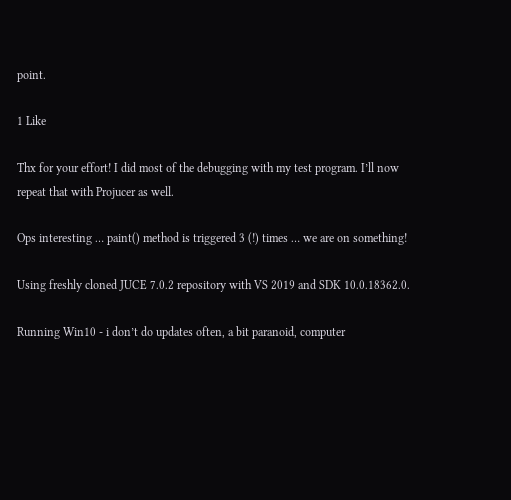point.

1 Like

Thx for your effort! I did most of the debugging with my test program. I’ll now repeat that with Projucer as well.

Ops interesting … paint() method is triggered 3 (!) times … we are on something!

Using freshly cloned JUCE 7.0.2 repository with VS 2019 and SDK 10.0.18362.0.

Running Win10 - i don’t do updates often, a bit paranoid, computer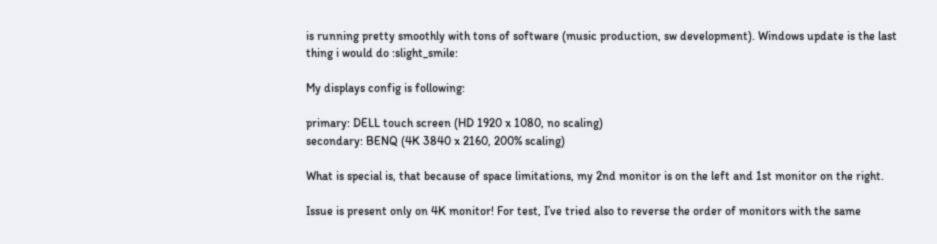is running pretty smoothly with tons of software (music production, sw development). Windows update is the last thing i would do :slight_smile:

My displays config is following:

primary: DELL touch screen (HD 1920 x 1080, no scaling)
secondary: BENQ (4K 3840 x 2160, 200% scaling)

What is special is, that because of space limitations, my 2nd monitor is on the left and 1st monitor on the right.

Issue is present only on 4K monitor! For test, I’ve tried also to reverse the order of monitors with the same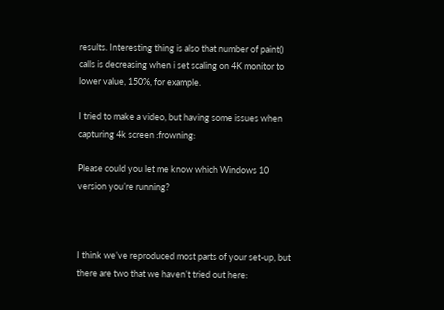results. Interesting thing is also that number of paint() calls is decreasing when i set scaling on 4K monitor to lower value, 150%, for example.

I tried to make a video, but having some issues when capturing 4k screen :frowning:

Please could you let me know which Windows 10 version you’re running?



I think we’ve reproduced most parts of your set-up, but there are two that we haven’t tried out here: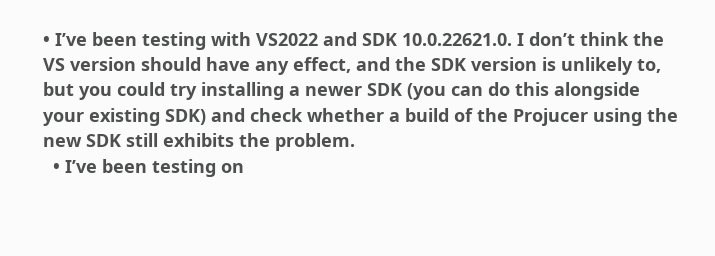• I’ve been testing with VS2022 and SDK 10.0.22621.0. I don’t think the VS version should have any effect, and the SDK version is unlikely to, but you could try installing a newer SDK (you can do this alongside your existing SDK) and check whether a build of the Projucer using the new SDK still exhibits the problem.
  • I’ve been testing on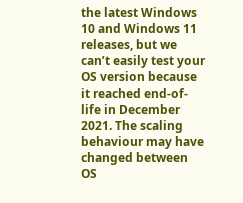the latest Windows 10 and Windows 11 releases, but we can’t easily test your OS version because it reached end-of-life in December 2021. The scaling behaviour may have changed between OS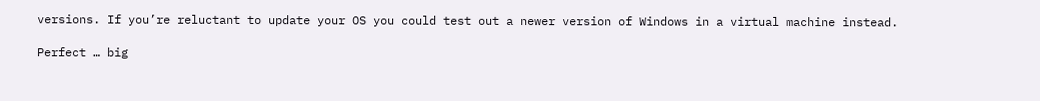versions. If you’re reluctant to update your OS you could test out a newer version of Windows in a virtual machine instead.

Perfect … big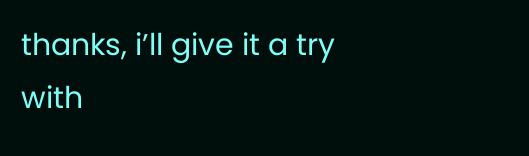thanks, i’ll give it a try with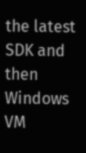the latest SDK and then Windows VM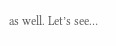as well. Let’s see…